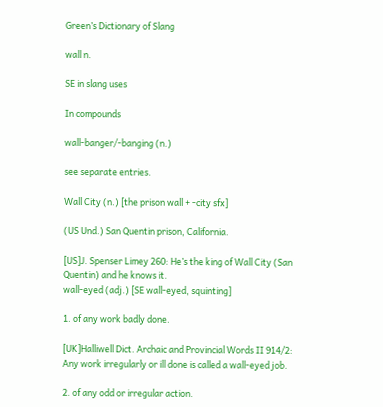Green’s Dictionary of Slang

wall n.

SE in slang uses

In compounds

wall-banger/-banging (n.)

see separate entries.

Wall City (n.) [the prison wall + -city sfx]

(US Und.) San Quentin prison, California.

[US]J. Spenser Limey 260: He’s the king of Wall City (San Quentin) and he knows it.
wall-eyed (adj.) [SE wall-eyed, squinting]

1. of any work badly done.

[UK]Halliwell Dict. Archaic and Provincial Words II 914/2: Any work irregularly or ill done is called a wall-eyed job.

2. of any odd or irregular action.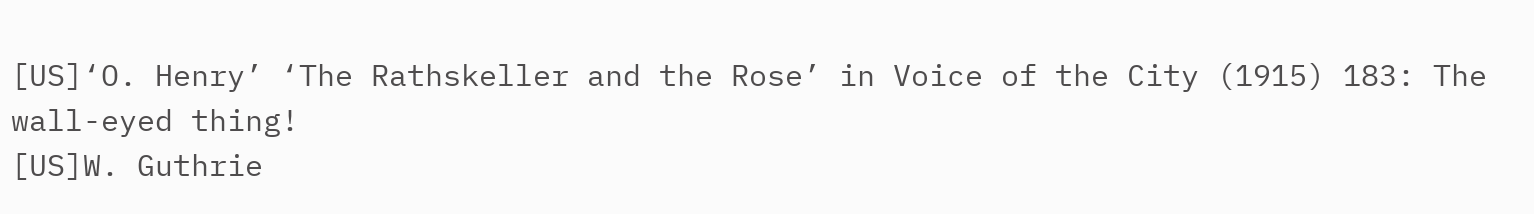[US]‘O. Henry’ ‘The Rathskeller and the Rose’ in Voice of the City (1915) 183: The wall-eyed thing!
[US]W. Guthrie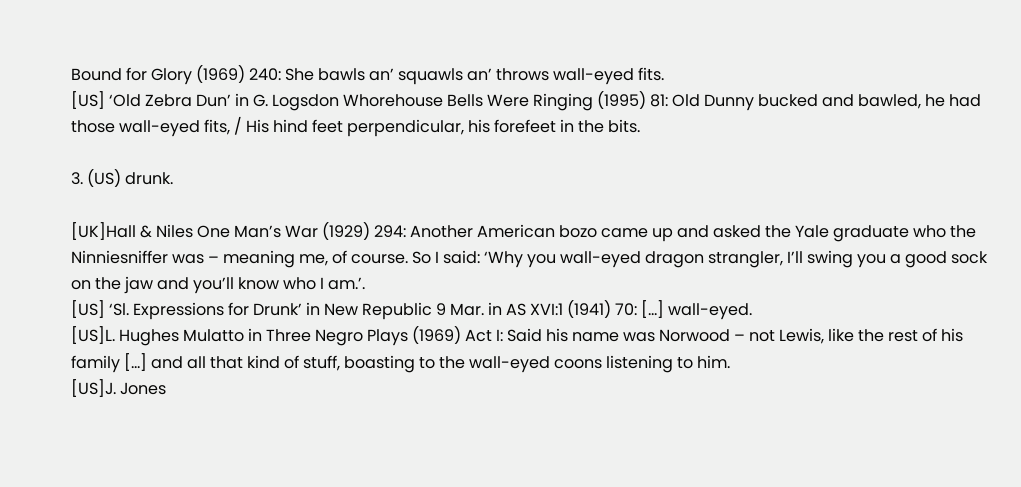Bound for Glory (1969) 240: She bawls an’ squawls an’ throws wall-eyed fits.
[US] ‘Old Zebra Dun’ in G. Logsdon Whorehouse Bells Were Ringing (1995) 81: Old Dunny bucked and bawled, he had those wall-eyed fits, / His hind feet perpendicular, his forefeet in the bits.

3. (US) drunk.

[UK]Hall & Niles One Man’s War (1929) 294: Another American bozo came up and asked the Yale graduate who the Ninniesniffer was – meaning me, of course. So I said: ‘Why you wall-eyed dragon strangler, I’ll swing you a good sock on the jaw and you’ll know who I am.’.
[US] ‘Sl. Expressions for Drunk’ in New Republic 9 Mar. in AS XVI:1 (1941) 70: [...] wall-eyed.
[US]L. Hughes Mulatto in Three Negro Plays (1969) Act I: Said his name was Norwood – not Lewis, like the rest of his family [...] and all that kind of stuff, boasting to the wall-eyed coons listening to him.
[US]J. Jones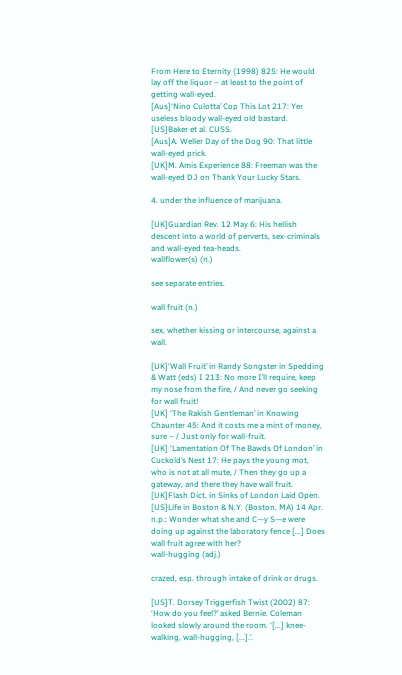From Here to Eternity (1998) 825: He would lay off the liquor – at least to the point of getting wall-eyed.
[Aus]‘Nino Culotta’ Cop This Lot 217: Yer useless bloody wall-eyed old bastard.
[US]Baker et al. CUSS.
[Aus]A. Weller Day of the Dog 90: That little wall-eyed prick.
[UK]M. Amis Experience 88: Freeman was the wall-eyed DJ on Thank Your Lucky Stars.

4. under the influence of marijuana.

[UK]Guardian Rev. 12 May 6: His hellish descent into a world of perverts, sex-criminals and wall-eyed tea-heads.
wallflower(s) (n.)

see separate entries.

wall fruit (n.)

sex, whether kissing or intercourse, against a wall.

[UK]‘Wall Fruit’ in Randy Songster in Spedding & Watt (eds) I 213: No more I’ll require, keep my nose from the fire, / And never go seeking for wall fruit!
[UK] ‘The Rakish Gentleman’ in Knowing Chaunter 45: And it costs me a mint of money, sure – / Just only for wall-fruit.
[UK] ‘Lamentation Of The Bawds Of London’ in Cuckold’s Nest 17: He pays the young mot, who is not at all mute, / Then they go up a gateway, and there they have wall fruit.
[UK]Flash Dict. in Sinks of London Laid Open.
[US]Life in Boston & N.Y. (Boston, MA) 14 Apr. n.p.: Wonder what she and C—y S—e were doing up against the laboratory fence [...] Does wall fruit agree with her?
wall-hugging (adj.)

crazed, esp. through intake of drink or drugs.

[US]T. Dorsey Triggerfish Twist (2002) 87: ‘How do you feel?’ asked Bernie. Coleman looked slowly around the room. ‘[...] knee-walking, wall-hugging, [...].’.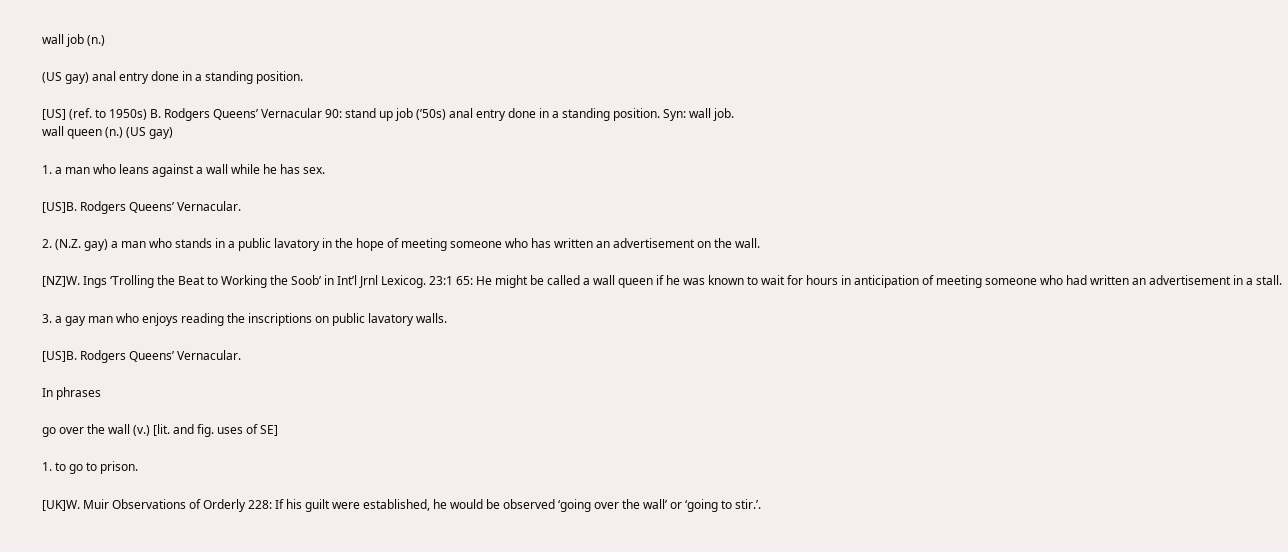wall job (n.)

(US gay) anal entry done in a standing position.

[US] (ref. to 1950s) B. Rodgers Queens’ Vernacular 90: stand up job (’50s) anal entry done in a standing position. Syn: wall job.
wall queen (n.) (US gay)

1. a man who leans against a wall while he has sex.

[US]B. Rodgers Queens’ Vernacular.

2. (N.Z. gay) a man who stands in a public lavatory in the hope of meeting someone who has written an advertisement on the wall.

[NZ]W. Ings ‘Trolling the Beat to Working the Soob’ in Int’l Jrnl Lexicog. 23:1 65: He might be called a wall queen if he was known to wait for hours in anticipation of meeting someone who had written an advertisement in a stall.

3. a gay man who enjoys reading the inscriptions on public lavatory walls.

[US]B. Rodgers Queens’ Vernacular.

In phrases

go over the wall (v.) [lit. and fig. uses of SE]

1. to go to prison.

[UK]W. Muir Observations of Orderly 228: If his guilt were established, he would be observed ‘going over the wall’ or ‘going to stir.’.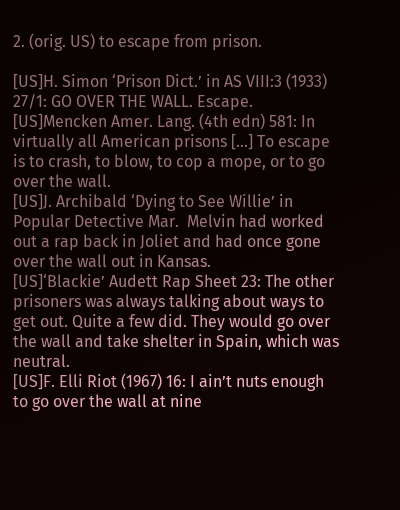2. (orig. US) to escape from prison.

[US]H. Simon ‘Prison Dict.’ in AS VIII:3 (1933) 27/1: GO OVER THE WALL. Escape.
[US]Mencken Amer. Lang. (4th edn) 581: In virtually all American prisons [...] To escape is to crash, to blow, to cop a mope, or to go over the wall.
[US]J. Archibald ‘Dying to See Willie’ in Popular Detective Mar.  Melvin had worked out a rap back in Joliet and had once gone over the wall out in Kansas.
[US]‘Blackie’ Audett Rap Sheet 23: The other prisoners was always talking about ways to get out. Quite a few did. They would go over the wall and take shelter in Spain, which was neutral.
[US]F. Elli Riot (1967) 16: I ain’t nuts enough to go over the wall at nine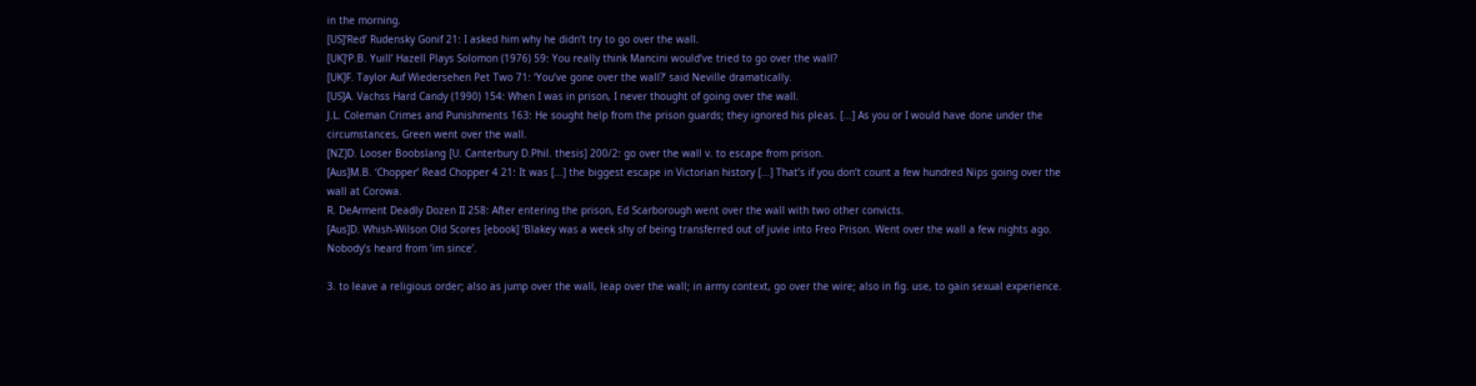in the morning.
[US]‘Red’ Rudensky Gonif 21: I asked him why he didn’t try to go over the wall.
[UK]‘P.B. Yuill’ Hazell Plays Solomon (1976) 59: You really think Mancini would’ve tried to go over the wall?
[UK]F. Taylor Auf Wiedersehen Pet Two 71: ‘You’ve gone over the wall?’ said Neville dramatically.
[US]A. Vachss Hard Candy (1990) 154: When I was in prison, I never thought of going over the wall.
J.L. Coleman Crimes and Punishments 163: He sought help from the prison guards; they ignored his pleas. [...] As you or I would have done under the circumstances, Green went over the wall.
[NZ]D. Looser Boobslang [U. Canterbury D.Phil. thesis] 200/2: go over the wall v. to escape from prison.
[Aus]M.B. ‘Chopper’ Read Chopper 4 21: It was [...] the biggest escape in Victorian history [...] That’s if you don’t count a few hundred Nips going over the wall at Corowa.
R. DeArment Deadly Dozen II 258: After entering the prison, Ed Scarborough went over the wall with two other convicts.
[Aus]D. Whish-Wilson Old Scores [ebook] ‘Blakey was a week shy of being transferred out of juvie into Freo Prison. Went over the wall a few nights ago. Nobody’s heard from ’im since’.

3. to leave a religious order; also as jump over the wall, leap over the wall; in army context, go over the wire; also in fig. use, to gain sexual experience.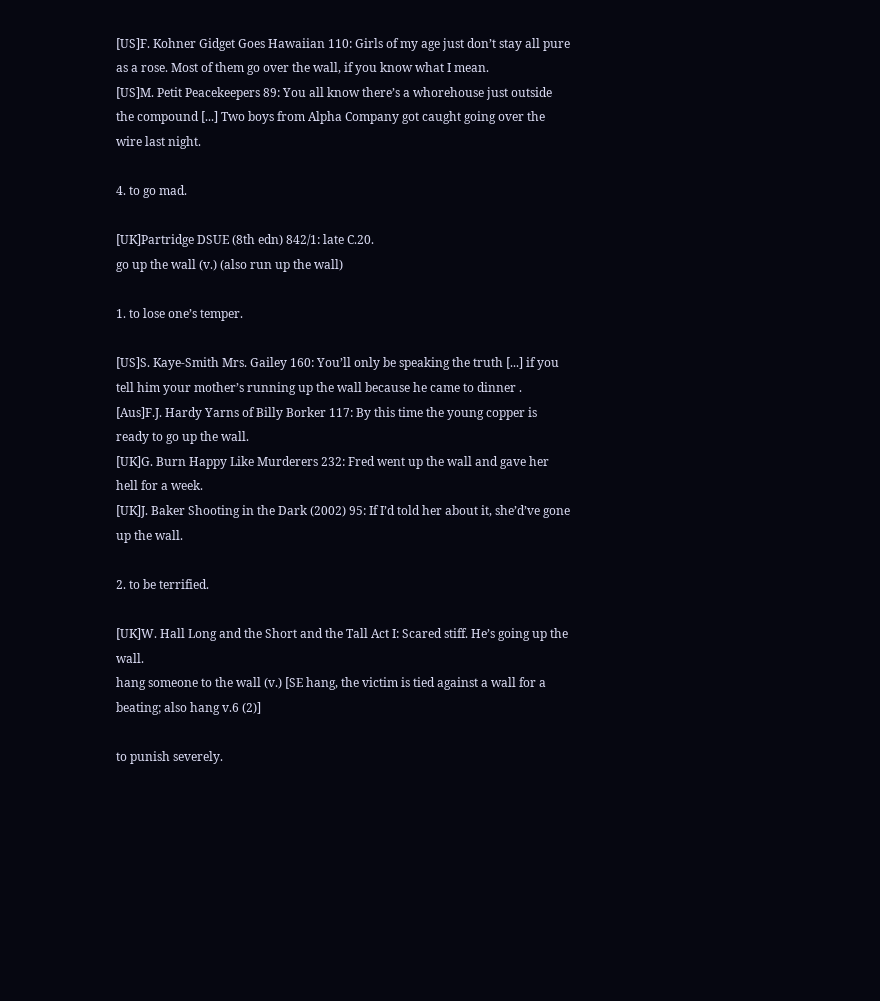[US]F. Kohner Gidget Goes Hawaiian 110: Girls of my age just don’t stay all pure as a rose. Most of them go over the wall, if you know what I mean.
[US]M. Petit Peacekeepers 89: You all know there’s a whorehouse just outside the compound [...] Two boys from Alpha Company got caught going over the wire last night.

4. to go mad.

[UK]Partridge DSUE (8th edn) 842/1: late C.20.
go up the wall (v.) (also run up the wall)

1. to lose one’s temper.

[US]S. Kaye-Smith Mrs. Gailey 160: You’ll only be speaking the truth [...] if you tell him your mother’s running up the wall because he came to dinner .
[Aus]F.J. Hardy Yarns of Billy Borker 117: By this time the young copper is ready to go up the wall.
[UK]G. Burn Happy Like Murderers 232: Fred went up the wall and gave her hell for a week.
[UK]J. Baker Shooting in the Dark (2002) 95: If I’d told her about it, she’d’ve gone up the wall.

2. to be terrified.

[UK]W. Hall Long and the Short and the Tall Act I: Scared stiff. He’s going up the wall.
hang someone to the wall (v.) [SE hang, the victim is tied against a wall for a beating; also hang v.6 (2)]

to punish severely.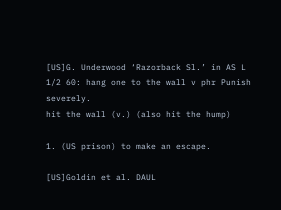[US]G. Underwood ‘Razorback Sl.’ in AS L 1/2 60: hang one to the wall v phr Punish severely.
hit the wall (v.) (also hit the hump)

1. (US prison) to make an escape.

[US]Goldin et al. DAUL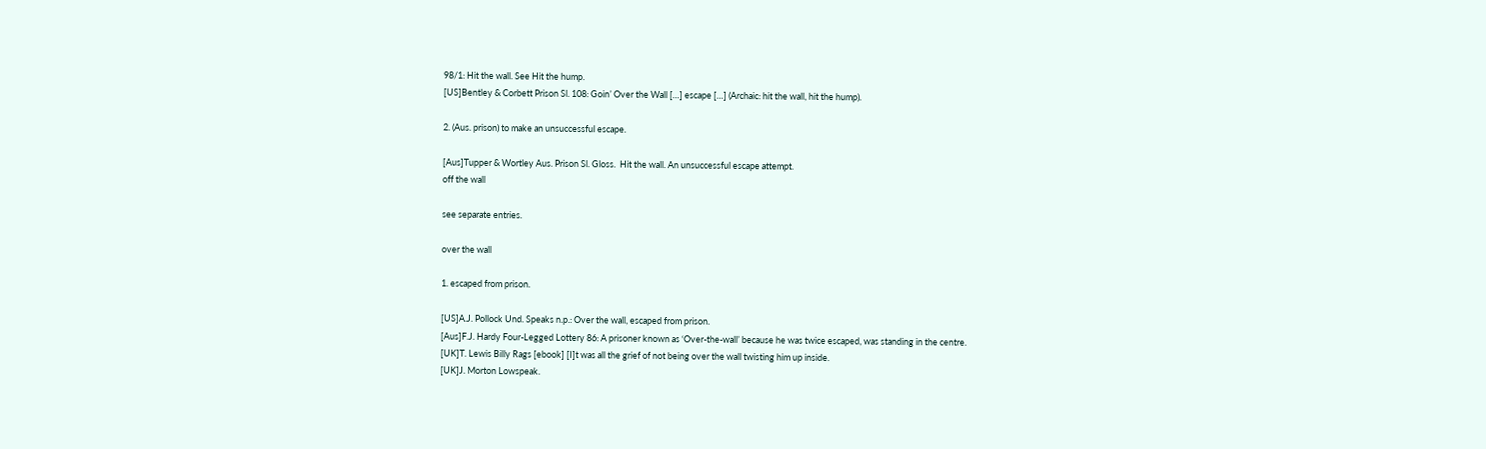98/1: Hit the wall. See Hit the hump.
[US]Bentley & Corbett Prison Sl. 108: Goin’ Over the Wall […] escape […] (Archaic: hit the wall, hit the hump).

2. (Aus. prison) to make an unsuccessful escape.

[Aus]Tupper & Wortley Aus. Prison Sl. Gloss.  Hit the wall. An unsuccessful escape attempt.
off the wall

see separate entries.

over the wall

1. escaped from prison.

[US]A.J. Pollock Und. Speaks n.p.: Over the wall, escaped from prison.
[Aus]F.J. Hardy Four-Legged Lottery 86: A prisoner known as ‘Over-the-wall’ because he was twice escaped, was standing in the centre.
[UK]T. Lewis Billy Rags [ebook] [I]t was all the grief of not being over the wall twisting him up inside.
[UK]J. Morton Lowspeak.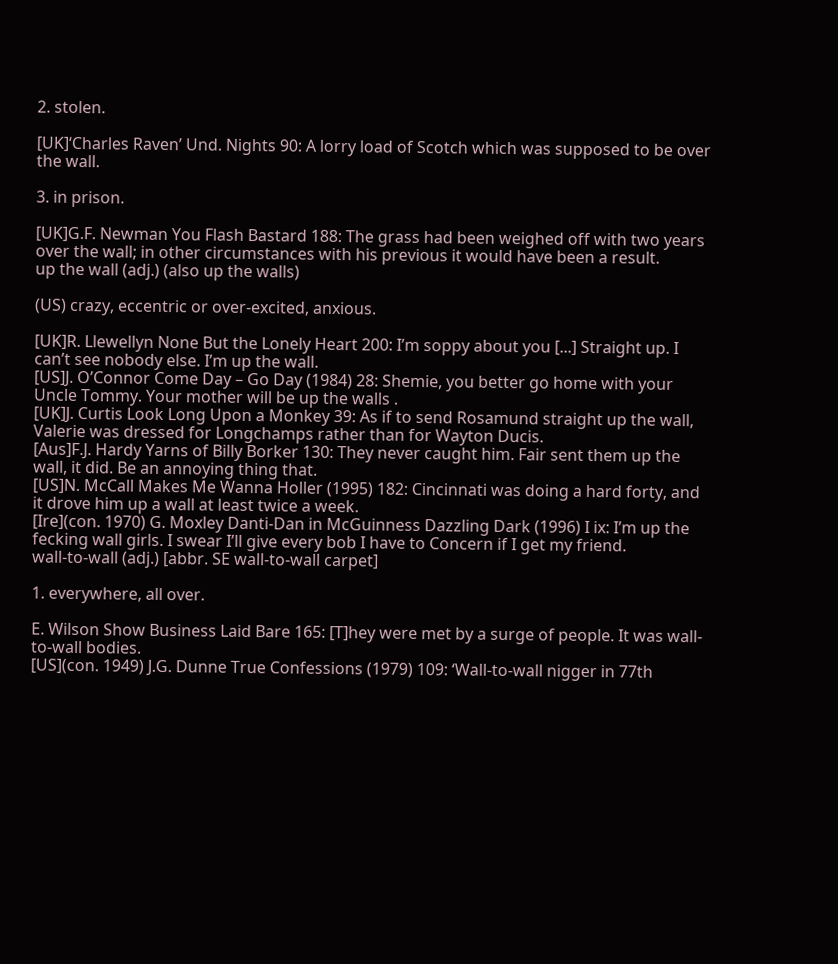2. stolen.

[UK]‘Charles Raven’ Und. Nights 90: A lorry load of Scotch which was supposed to be over the wall.

3. in prison.

[UK]G.F. Newman You Flash Bastard 188: The grass had been weighed off with two years over the wall; in other circumstances with his previous it would have been a result.
up the wall (adj.) (also up the walls)

(US) crazy, eccentric or over-excited, anxious.

[UK]R. Llewellyn None But the Lonely Heart 200: I’m soppy about you [...] Straight up. I can’t see nobody else. I’m up the wall.
[US]J. O’Connor Come Day – Go Day (1984) 28: Shemie, you better go home with your Uncle Tommy. Your mother will be up the walls .
[UK]J. Curtis Look Long Upon a Monkey 39: As if to send Rosamund straight up the wall, Valerie was dressed for Longchamps rather than for Wayton Ducis.
[Aus]F.J. Hardy Yarns of Billy Borker 130: They never caught him. Fair sent them up the wall, it did. Be an annoying thing that.
[US]N. McCall Makes Me Wanna Holler (1995) 182: Cincinnati was doing a hard forty, and it drove him up a wall at least twice a week.
[Ire](con. 1970) G. Moxley Danti-Dan in McGuinness Dazzling Dark (1996) I ix: I’m up the fecking wall girls. I swear I’ll give every bob I have to Concern if I get my friend.
wall-to-wall (adj.) [abbr. SE wall-to-wall carpet]

1. everywhere, all over.

E. Wilson Show Business Laid Bare 165: [T]hey were met by a surge of people. It was wall-to-wall bodies.
[US](con. 1949) J.G. Dunne True Confessions (1979) 109: ‘Wall-to-wall nigger in 77th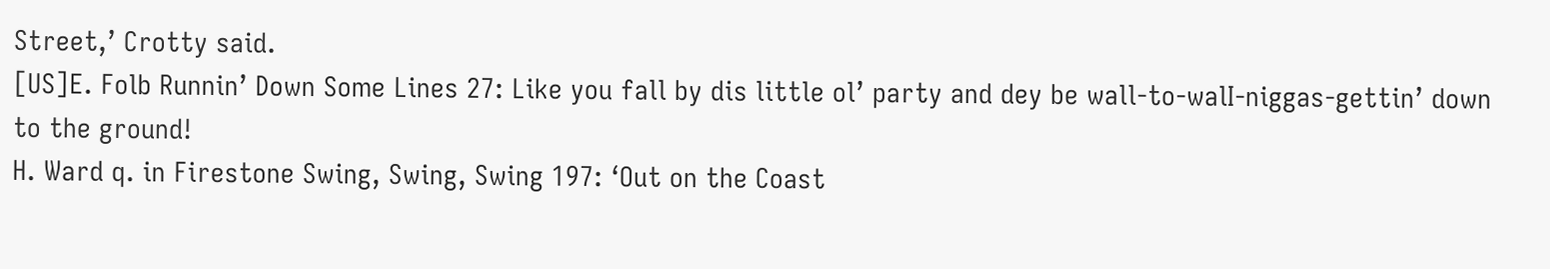Street,’ Crotty said.
[US]E. Folb Runnin’ Down Some Lines 27: Like you fall by dis little ol’ party and dey be wall-to-walI-niggas-gettin’ down to the ground!
H. Ward q. in Firestone Swing, Swing, Swing 197: ‘Out on the Coast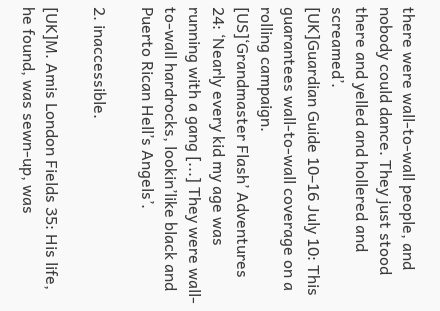there were wall-to-wall people, and nobody could dance. They just stood there and yelled and hollered and screamed’.
[UK]Guardian Guide 10–16 July 10: This guarantees wall-to-wall coverage on a rolling campaign.
[US]‘Grandmaster Flash’ Adventures 24: ‘Nearly every kid my age was running with a gang [...] They were wall-to-wall hardrocks, lookin’like black and Puerto Rican Hell’s Angels’.

2. inaccessible.

[UK]M. Amis London Fields 35: His life, he found, was sewn-up, was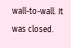wall-to-wall. It was closed.